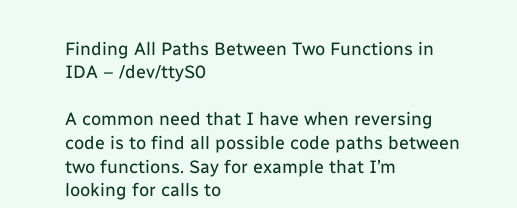Finding All Paths Between Two Functions in IDA – /dev/ttyS0

A common need that I have when reversing code is to find all possible code paths between two functions. Say for example that I’m looking for calls to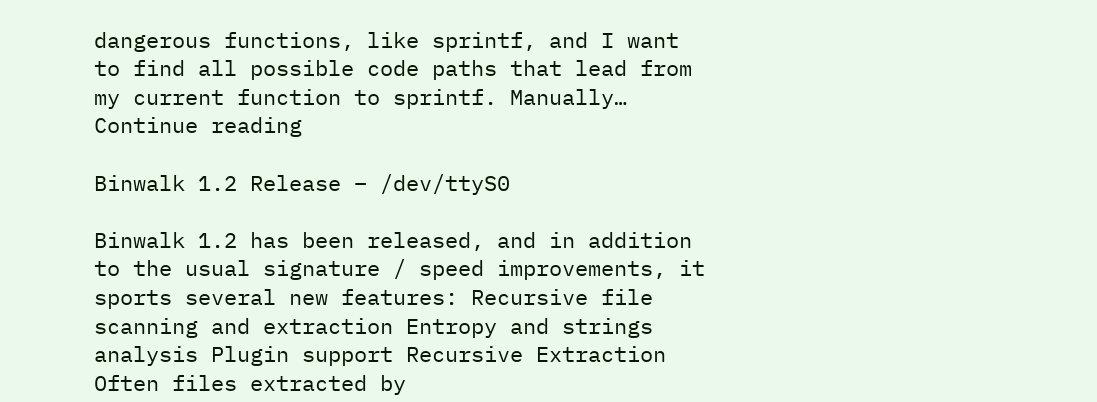dangerous functions, like sprintf, and I want to find all possible code paths that lead from my current function to sprintf. Manually… Continue reading

Binwalk 1.2 Release – /dev/ttyS0

Binwalk 1.2 has been released, and in addition to the usual signature / speed improvements, it sports several new features: Recursive file scanning and extraction Entropy and strings analysis Plugin support Recursive Extraction Often files extracted by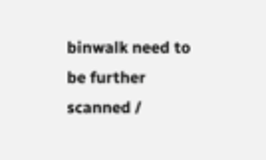binwalk need to be further scanned /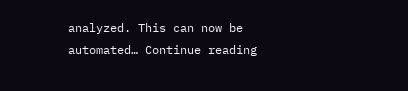analyzed. This can now be automated… Continue reading